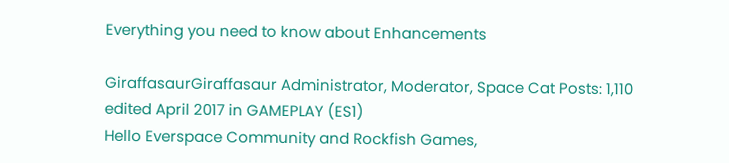Everything you need to know about Enhancements

GiraffasaurGiraffasaur Administrator, Moderator, Space Cat Posts: 1,110
edited April 2017 in GAMEPLAY (ES1)
Hello Everspace Community and Rockfish Games,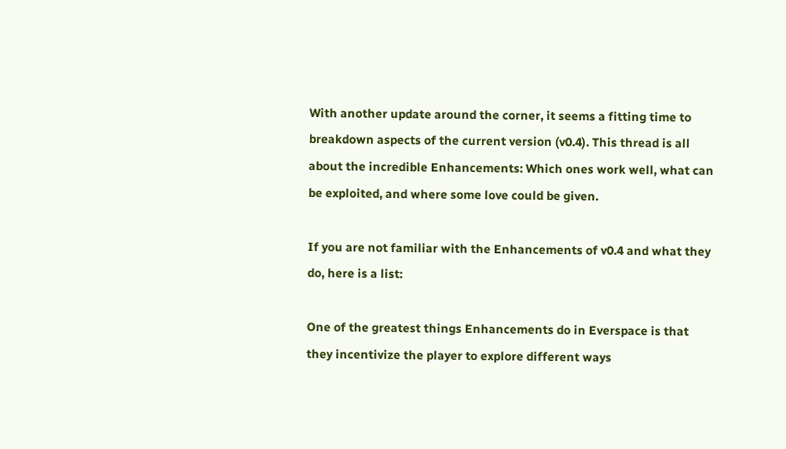With another update around the corner, it seems a fitting time to breakdown aspects of the current version (v0.4). This thread is all about the incredible Enhancements: Which ones work well, what can be exploited, and where some love could be given.

If you are not familiar with the Enhancements of v0.4 and what they do, here is a list:

One of the greatest things Enhancements do in Everspace is that they incentivize the player to explore different ways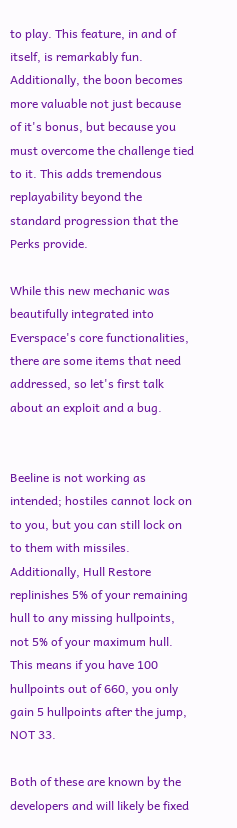to play. This feature, in and of itself, is remarkably fun. Additionally, the boon becomes more valuable not just because of it's bonus, but because you must overcome the challenge tied to it. This adds tremendous replayability beyond the standard progression that the Perks provide.

While this new mechanic was beautifully integrated into Everspace's core functionalities, there are some items that need addressed, so let's first talk about an exploit and a bug.


Beeline is not working as intended; hostiles cannot lock on to you, but you can still lock on to them with missiles. Additionally, Hull Restore replinishes 5% of your remaining hull to any missing hullpoints, not 5% of your maximum hull. This means if you have 100 hullpoints out of 660, you only gain 5 hullpoints after the jump, NOT 33.

Both of these are known by the developers and will likely be fixed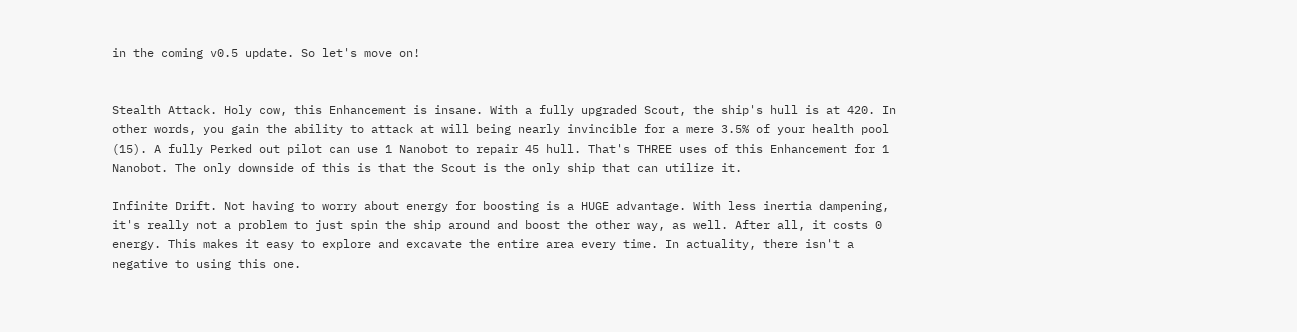in the coming v0.5 update. So let's move on!


Stealth Attack. Holy cow, this Enhancement is insane. With a fully upgraded Scout, the ship's hull is at 420. In other words, you gain the ability to attack at will being nearly invincible for a mere 3.5% of your health pool (15). A fully Perked out pilot can use 1 Nanobot to repair 45 hull. That's THREE uses of this Enhancement for 1 Nanobot. The only downside of this is that the Scout is the only ship that can utilize it.

Infinite Drift. Not having to worry about energy for boosting is a HUGE advantage. With less inertia dampening, it's really not a problem to just spin the ship around and boost the other way, as well. After all, it costs 0 energy. This makes it easy to explore and excavate the entire area every time. In actuality, there isn't a negative to using this one.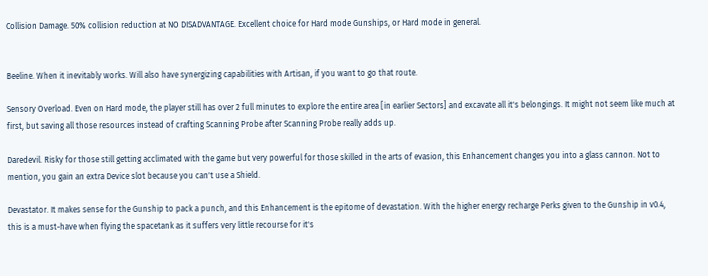Collision Damage. 50% collision reduction at NO DISADVANTAGE. Excellent choice for Hard mode Gunships, or Hard mode in general.


Beeline. When it inevitably works. Will also have synergizing capabilities with Artisan, if you want to go that route.

Sensory Overload. Even on Hard mode, the player still has over 2 full minutes to explore the entire area [in earlier Sectors] and excavate all it's belongings. It might not seem like much at first, but saving all those resources instead of crafting Scanning Probe after Scanning Probe really adds up.

Daredevil. Risky for those still getting acclimated with the game but very powerful for those skilled in the arts of evasion, this Enhancement changes you into a glass cannon. Not to mention, you gain an extra Device slot because you can't use a Shield.

Devastator. It makes sense for the Gunship to pack a punch, and this Enhancement is the epitome of devastation. With the higher energy recharge Perks given to the Gunship in v0.4, this is a must-have when flying the spacetank as it suffers very little recourse for it's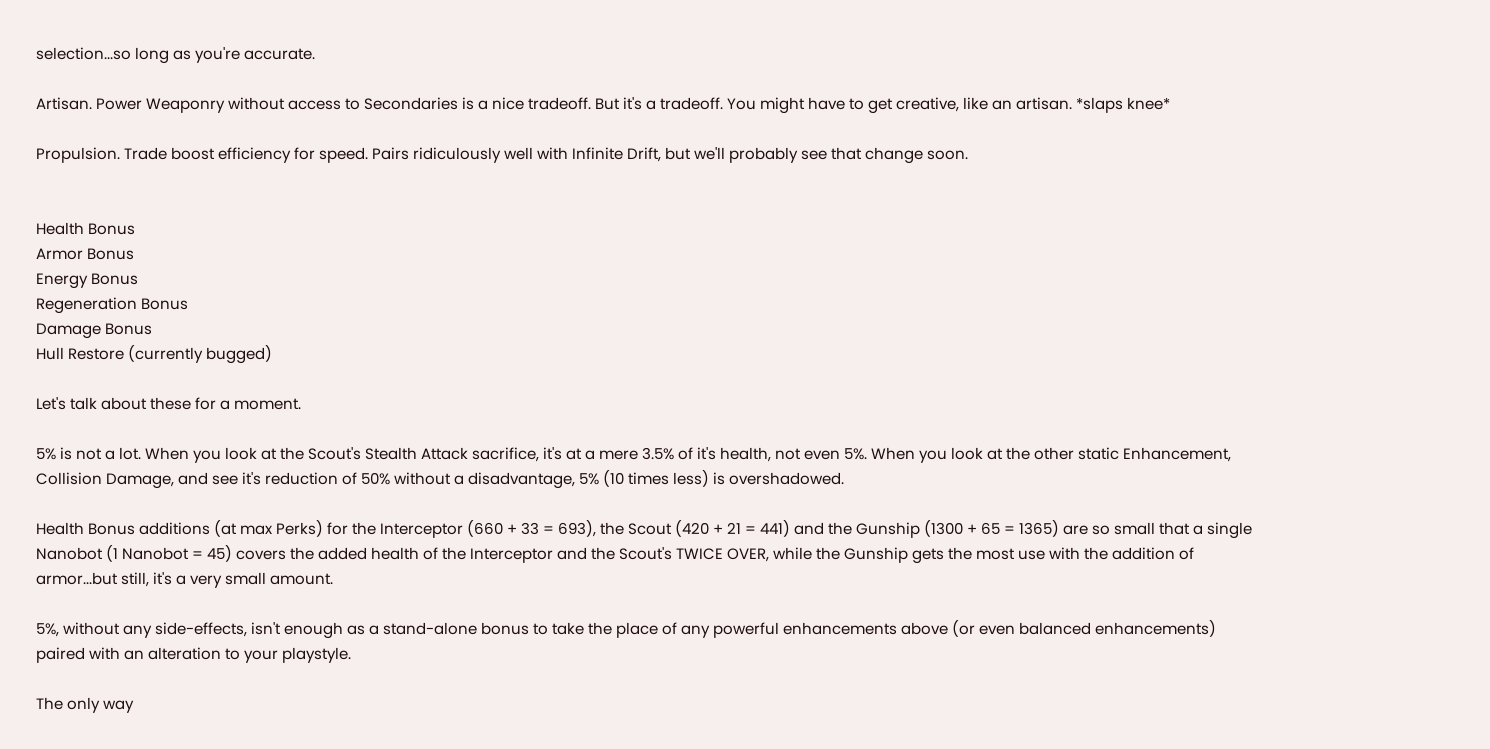selection...so long as you're accurate.

Artisan. Power Weaponry without access to Secondaries is a nice tradeoff. But it's a tradeoff. You might have to get creative, like an artisan. *slaps knee*

Propulsion. Trade boost efficiency for speed. Pairs ridiculously well with Infinite Drift, but we'll probably see that change soon.


Health Bonus
Armor Bonus
Energy Bonus
Regeneration Bonus
Damage Bonus
Hull Restore (currently bugged)

Let's talk about these for a moment.

5% is not a lot. When you look at the Scout's Stealth Attack sacrifice, it's at a mere 3.5% of it's health, not even 5%. When you look at the other static Enhancement, Collision Damage, and see it's reduction of 50% without a disadvantage, 5% (10 times less) is overshadowed.

Health Bonus additions (at max Perks) for the Interceptor (660 + 33 = 693), the Scout (420 + 21 = 441) and the Gunship (1300 + 65 = 1365) are so small that a single Nanobot (1 Nanobot = 45) covers the added health of the Interceptor and the Scout's TWICE OVER, while the Gunship gets the most use with the addition of armor...but still, it's a very small amount.

5%, without any side-effects, isn't enough as a stand-alone bonus to take the place of any powerful enhancements above (or even balanced enhancements) paired with an alteration to your playstyle.

The only way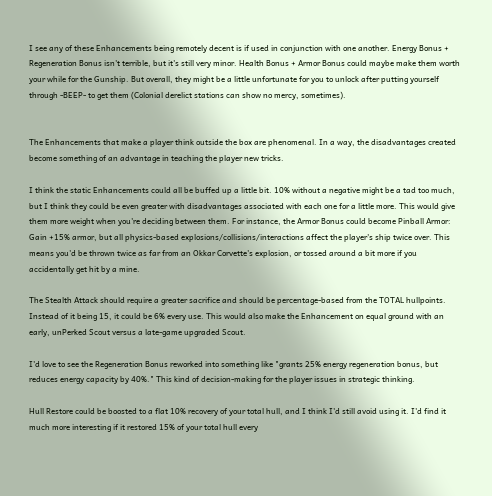I see any of these Enhancements being remotely decent is if used in conjunction with one another. Energy Bonus + Regeneration Bonus isn't terrible, but it's still very minor. Health Bonus + Armor Bonus could maybe make them worth your while for the Gunship. But overall, they might be a little unfortunate for you to unlock after putting yourself through -BEEP- to get them (Colonial derelict stations can show no mercy, sometimes).


The Enhancements that make a player think outside the box are phenomenal. In a way, the disadvantages created become something of an advantage in teaching the player new tricks.

I think the static Enhancements could all be buffed up a little bit. 10% without a negative might be a tad too much, but I think they could be even greater with disadvantages associated with each one for a little more. This would give them more weight when you're deciding between them. For instance, the Armor Bonus could become Pinball Armor: Gain +15% armor, but all physics-based explosions/collisions/interactions affect the player's ship twice over. This means you'd be thrown twice as far from an Okkar Corvette's explosion, or tossed around a bit more if you accidentally get hit by a mine.

The Stealth Attack should require a greater sacrifice and should be percentage-based from the TOTAL hullpoints. Instead of it being 15, it could be 6% every use. This would also make the Enhancement on equal ground with an early, unPerked Scout versus a late-game upgraded Scout.

I'd love to see the Regeneration Bonus reworked into something like "grants 25% energy regeneration bonus, but reduces energy capacity by 40%." This kind of decision-making for the player issues in strategic thinking.

Hull Restore could be boosted to a flat 10% recovery of your total hull, and I think I'd still avoid using it. I'd find it much more interesting if it restored 15% of your total hull every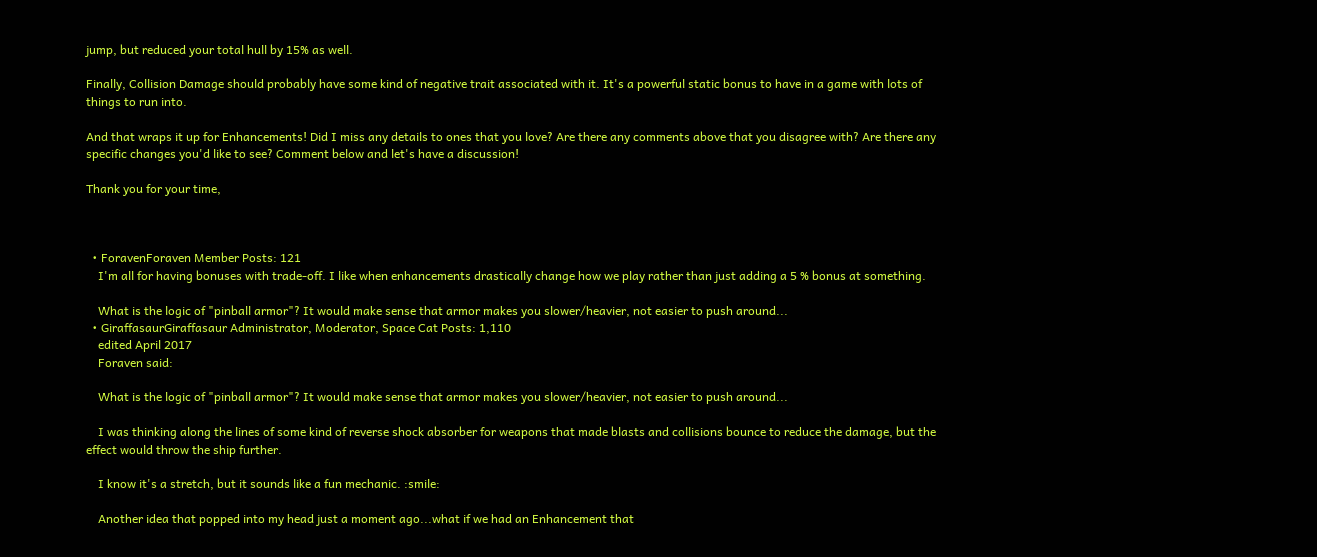jump, but reduced your total hull by 15% as well.

Finally, Collision Damage should probably have some kind of negative trait associated with it. It's a powerful static bonus to have in a game with lots of things to run into.

And that wraps it up for Enhancements! Did I miss any details to ones that you love? Are there any comments above that you disagree with? Are there any specific changes you'd like to see? Comment below and let's have a discussion!

Thank you for your time,



  • ForavenForaven Member Posts: 121
    I'm all for having bonuses with trade-off. I like when enhancements drastically change how we play rather than just adding a 5 % bonus at something.

    What is the logic of "pinball armor"? It would make sense that armor makes you slower/heavier, not easier to push around...
  • GiraffasaurGiraffasaur Administrator, Moderator, Space Cat Posts: 1,110
    edited April 2017
    Foraven said:

    What is the logic of "pinball armor"? It would make sense that armor makes you slower/heavier, not easier to push around...

    I was thinking along the lines of some kind of reverse shock absorber for weapons that made blasts and collisions bounce to reduce the damage, but the effect would throw the ship further.

    I know it's a stretch, but it sounds like a fun mechanic. :smile:

    Another idea that popped into my head just a moment ago...what if we had an Enhancement that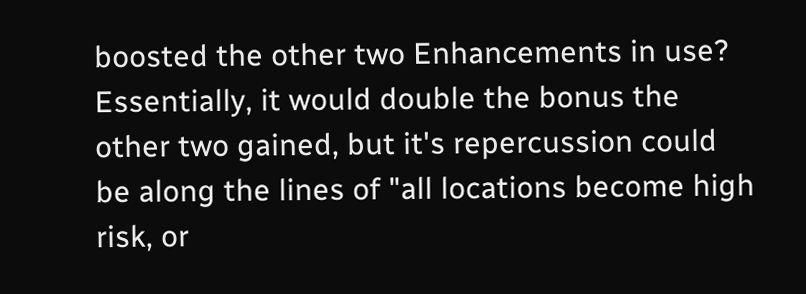boosted the other two Enhancements in use? Essentially, it would double the bonus the other two gained, but it's repercussion could be along the lines of "all locations become high risk, or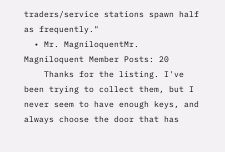traders/service stations spawn half as frequently."
  • Mr. MagniloquentMr. Magniloquent Member Posts: 20
    Thanks for the listing. I've been trying to collect them, but I never seem to have enough keys, and always choose the door that has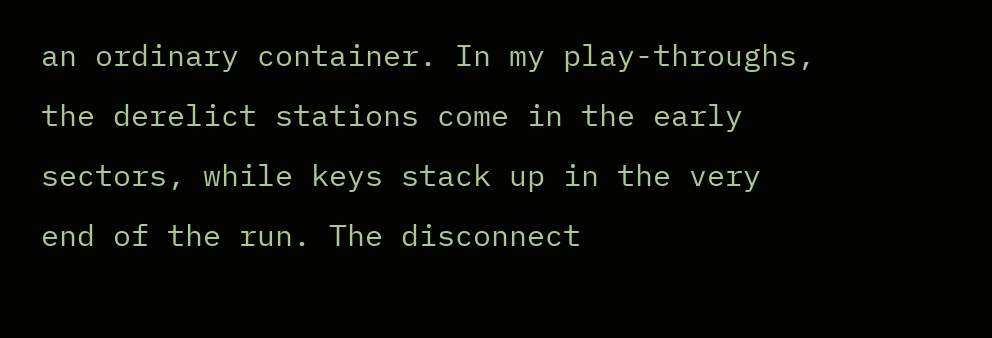an ordinary container. In my play-throughs, the derelict stations come in the early sectors, while keys stack up in the very end of the run. The disconnect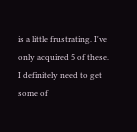is a little frustrating. I've only acquired 5 of these. I definitely need to get some of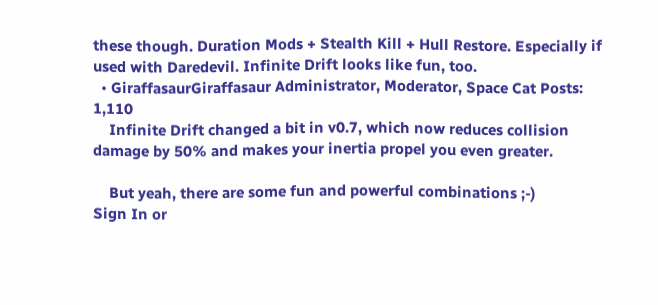these though. Duration Mods + Stealth Kill + Hull Restore. Especially if used with Daredevil. Infinite Drift looks like fun, too.
  • GiraffasaurGiraffasaur Administrator, Moderator, Space Cat Posts: 1,110
    Infinite Drift changed a bit in v0.7, which now reduces collision damage by 50% and makes your inertia propel you even greater.

    But yeah, there are some fun and powerful combinations ;-)
Sign In or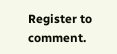Register to comment.